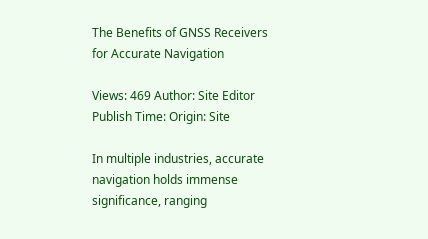The Benefits of GNSS Receivers for Accurate Navigation

Views: 469 Author: Site Editor Publish Time: Origin: Site

In multiple industries, accurate navigation holds immense significance, ranging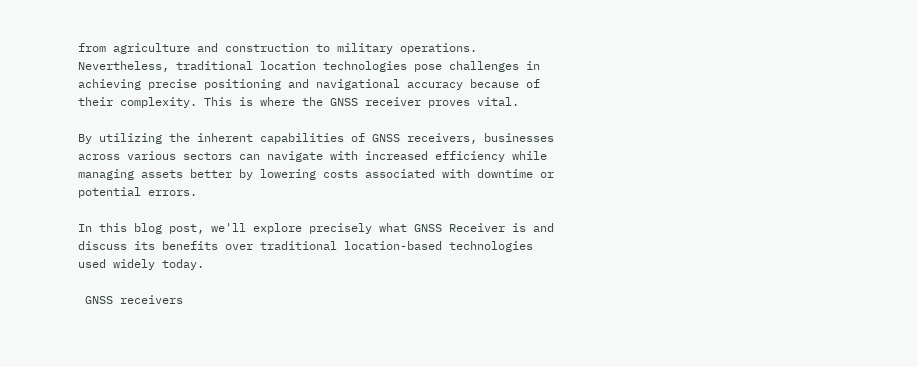from agriculture and construction to military operations. Nevertheless, traditional location technologies pose challenges in achieving precise positioning and navigational accuracy because of their complexity. This is where the GNSS receiver proves vital.

By utilizing the inherent capabilities of GNSS receivers, businesses across various sectors can navigate with increased efficiency while managing assets better by lowering costs associated with downtime or potential errors.

In this blog post, we'll explore precisely what GNSS Receiver is and discuss its benefits over traditional location-based technologies used widely today.

 GNSS receivers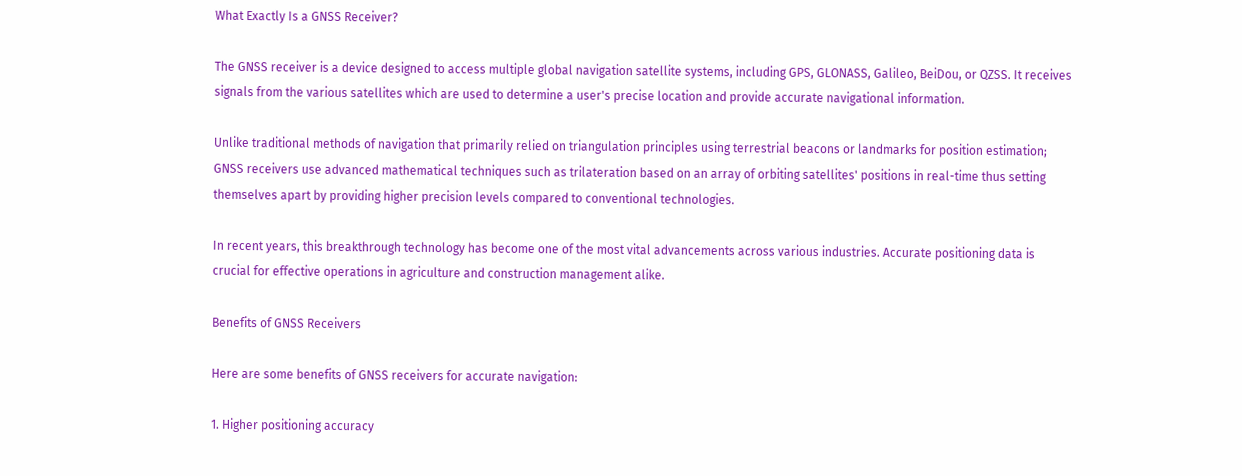What Exactly Is a GNSS Receiver?

The GNSS receiver is a device designed to access multiple global navigation satellite systems, including GPS, GLONASS, Galileo, BeiDou, or QZSS. It receives signals from the various satellites which are used to determine a user's precise location and provide accurate navigational information.

Unlike traditional methods of navigation that primarily relied on triangulation principles using terrestrial beacons or landmarks for position estimation; GNSS receivers use advanced mathematical techniques such as trilateration based on an array of orbiting satellites' positions in real-time thus setting themselves apart by providing higher precision levels compared to conventional technologies.

In recent years, this breakthrough technology has become one of the most vital advancements across various industries. Accurate positioning data is crucial for effective operations in agriculture and construction management alike.

Benefits of GNSS Receivers

Here are some benefits of GNSS receivers for accurate navigation:

1. Higher positioning accuracy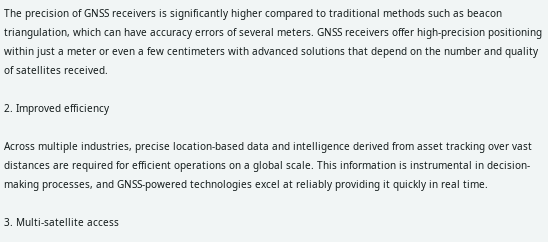The precision of GNSS receivers is significantly higher compared to traditional methods such as beacon triangulation, which can have accuracy errors of several meters. GNSS receivers offer high-precision positioning within just a meter or even a few centimeters with advanced solutions that depend on the number and quality of satellites received.

2. Improved efficiency

Across multiple industries, precise location-based data and intelligence derived from asset tracking over vast distances are required for efficient operations on a global scale. This information is instrumental in decision-making processes, and GNSS-powered technologies excel at reliably providing it quickly in real time.

3. Multi-satellite access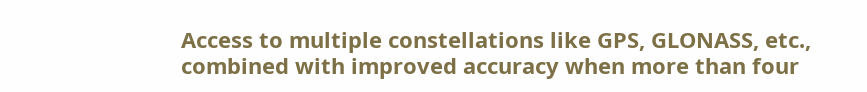Access to multiple constellations like GPS, GLONASS, etc., combined with improved accuracy when more than four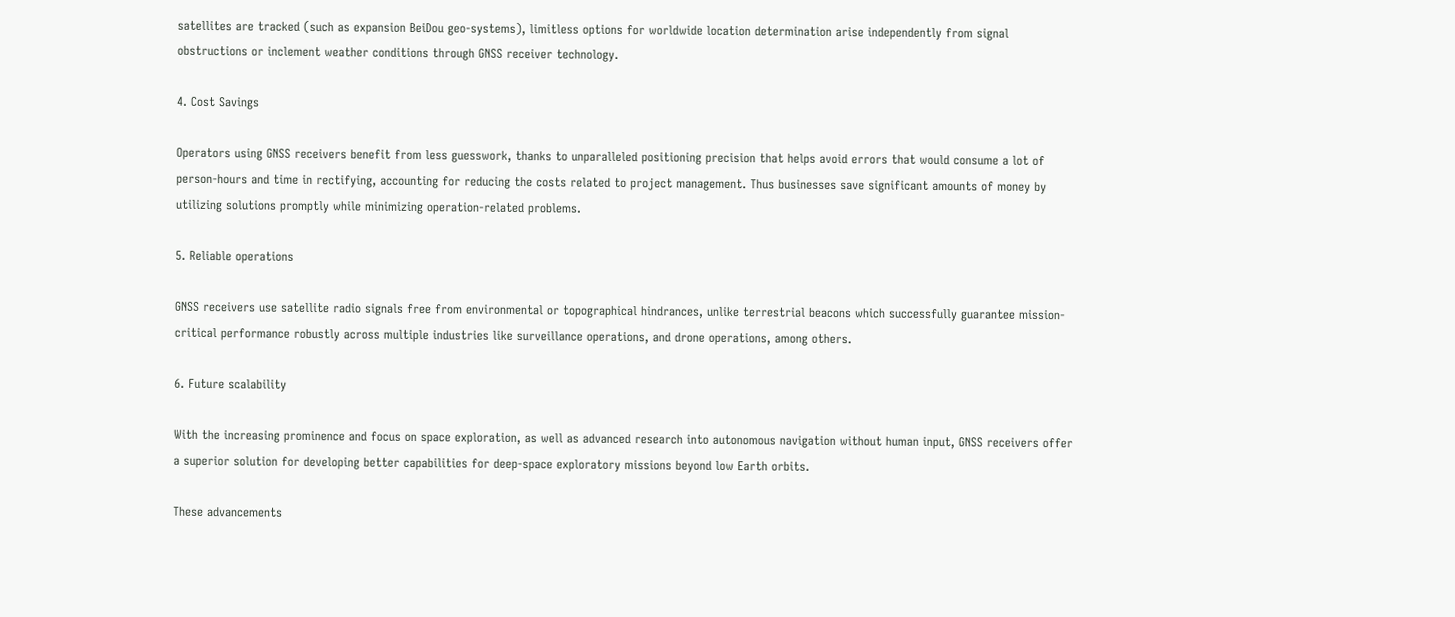satellites are tracked (such as expansion BeiDou geo-systems), limitless options for worldwide location determination arise independently from signal obstructions or inclement weather conditions through GNSS receiver technology.

4. Cost Savings

Operators using GNSS receivers benefit from less guesswork, thanks to unparalleled positioning precision that helps avoid errors that would consume a lot of person-hours and time in rectifying, accounting for reducing the costs related to project management. Thus businesses save significant amounts of money by utilizing solutions promptly while minimizing operation-related problems.

5. Reliable operations

GNSS receivers use satellite radio signals free from environmental or topographical hindrances, unlike terrestrial beacons which successfully guarantee mission-critical performance robustly across multiple industries like surveillance operations, and drone operations, among others.

6. Future scalability

With the increasing prominence and focus on space exploration, as well as advanced research into autonomous navigation without human input, GNSS receivers offer a superior solution for developing better capabilities for deep-space exploratory missions beyond low Earth orbits.

These advancements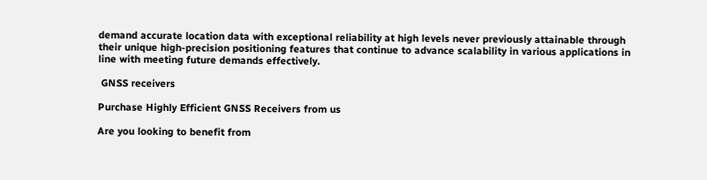demand accurate location data with exceptional reliability at high levels never previously attainable through their unique high-precision positioning features that continue to advance scalability in various applications in line with meeting future demands effectively.

 GNSS receivers

Purchase Highly Efficient GNSS Receivers from us

Are you looking to benefit from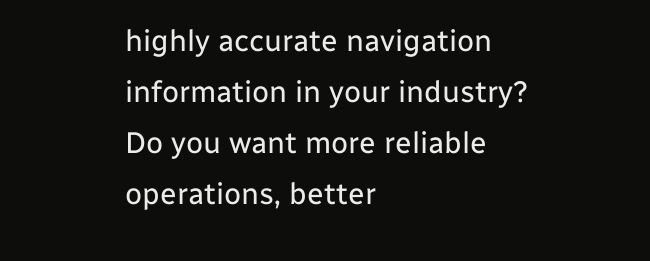highly accurate navigation information in your industry? Do you want more reliable operations, better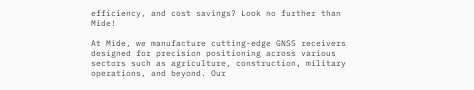efficiency, and cost savings? Look no further than Mide!

At Mide, we manufacture cutting-edge GNSS receivers designed for precision positioning across various sectors such as agriculture, construction, military operations, and beyond. Our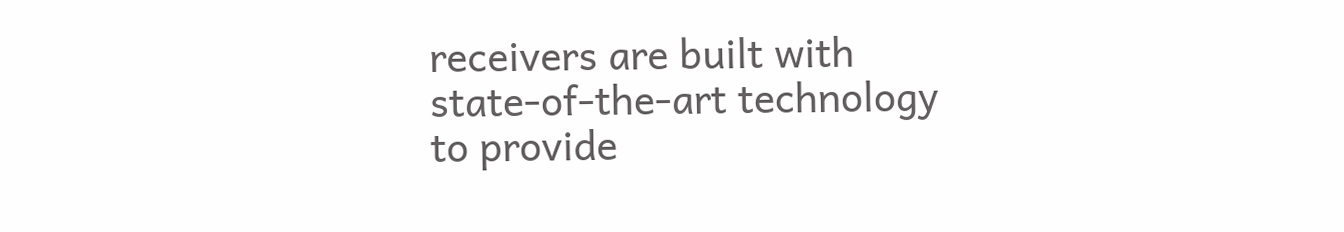receivers are built with state-of-the-art technology to provide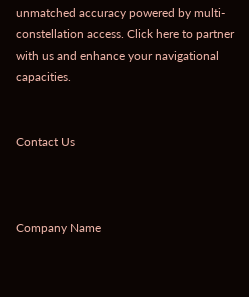unmatched accuracy powered by multi-constellation access. Click here to partner with us and enhance your navigational capacities.


Contact Us



Company Name